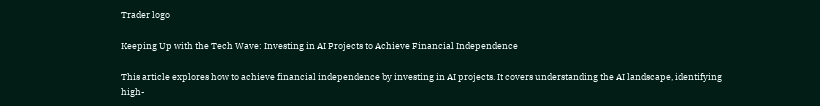Trader logo

Keeping Up with the Tech Wave: Investing in AI Projects to Achieve Financial Independence

This article explores how to achieve financial independence by investing in AI projects. It covers understanding the AI landscape, identifying high-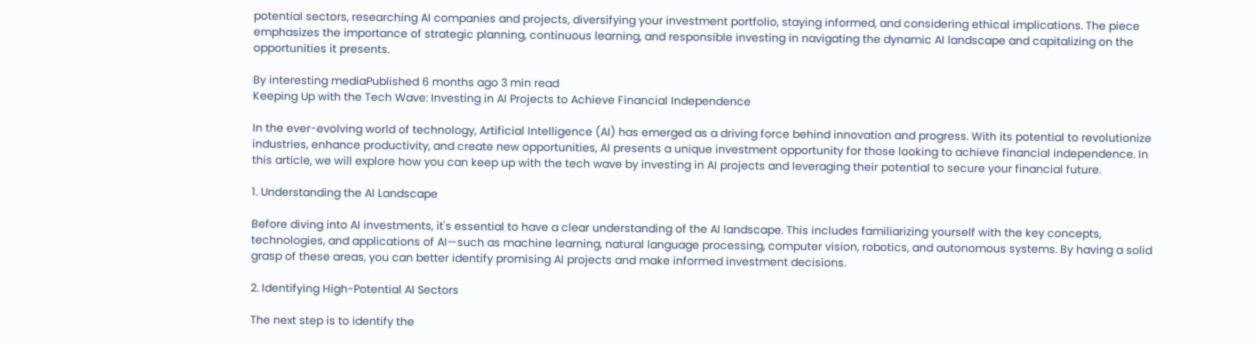potential sectors, researching AI companies and projects, diversifying your investment portfolio, staying informed, and considering ethical implications. The piece emphasizes the importance of strategic planning, continuous learning, and responsible investing in navigating the dynamic AI landscape and capitalizing on the opportunities it presents.

By interesting mediaPublished 6 months ago 3 min read
Keeping Up with the Tech Wave: Investing in AI Projects to Achieve Financial Independence

In the ever-evolving world of technology, Artificial Intelligence (AI) has emerged as a driving force behind innovation and progress. With its potential to revolutionize industries, enhance productivity, and create new opportunities, AI presents a unique investment opportunity for those looking to achieve financial independence. In this article, we will explore how you can keep up with the tech wave by investing in AI projects and leveraging their potential to secure your financial future.

1. Understanding the AI Landscape

Before diving into AI investments, it's essential to have a clear understanding of the AI landscape. This includes familiarizing yourself with the key concepts, technologies, and applications of AI—such as machine learning, natural language processing, computer vision, robotics, and autonomous systems. By having a solid grasp of these areas, you can better identify promising AI projects and make informed investment decisions.

2. Identifying High-Potential AI Sectors

The next step is to identify the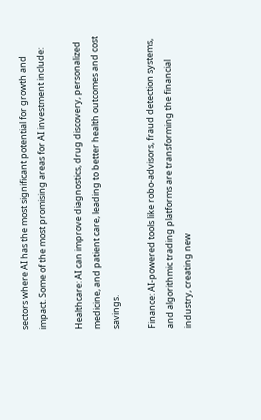sectors where AI has the most significant potential for growth and impact. Some of the most promising areas for AI investment include:

Healthcare: AI can improve diagnostics, drug discovery, personalized medicine, and patient care, leading to better health outcomes and cost savings.

Finance: AI-powered tools like robo-advisors, fraud detection systems, and algorithmic trading platforms are transforming the financial industry, creating new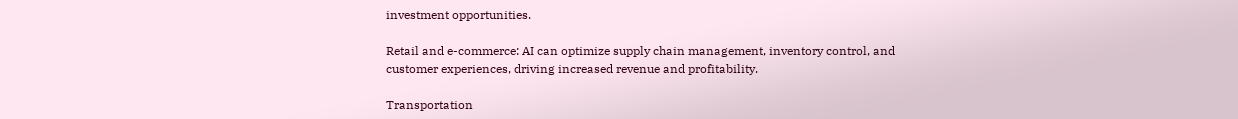investment opportunities.

Retail and e-commerce: AI can optimize supply chain management, inventory control, and customer experiences, driving increased revenue and profitability.

Transportation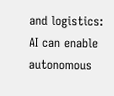and logistics: AI can enable autonomous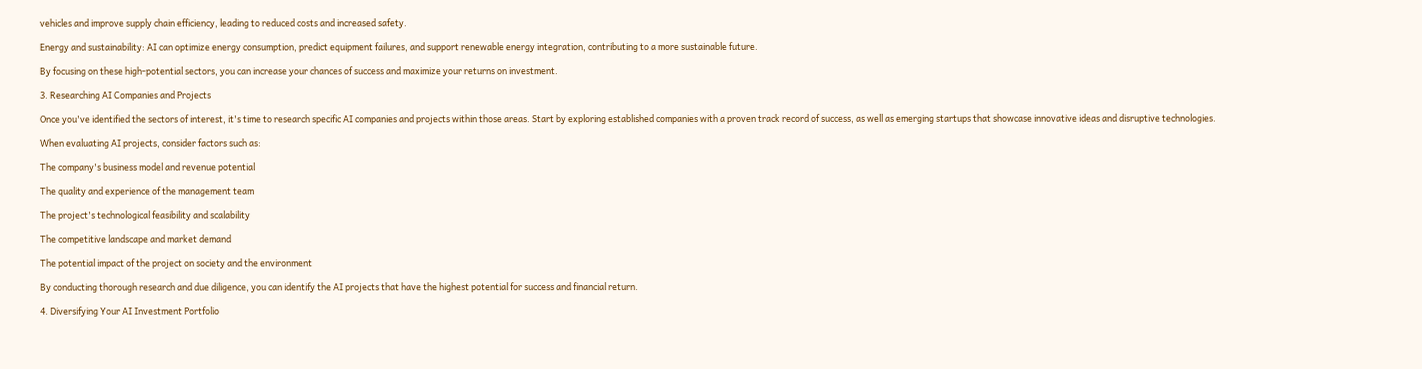vehicles and improve supply chain efficiency, leading to reduced costs and increased safety.

Energy and sustainability: AI can optimize energy consumption, predict equipment failures, and support renewable energy integration, contributing to a more sustainable future.

By focusing on these high-potential sectors, you can increase your chances of success and maximize your returns on investment.

3. Researching AI Companies and Projects

Once you've identified the sectors of interest, it's time to research specific AI companies and projects within those areas. Start by exploring established companies with a proven track record of success, as well as emerging startups that showcase innovative ideas and disruptive technologies.

When evaluating AI projects, consider factors such as:

The company's business model and revenue potential

The quality and experience of the management team

The project's technological feasibility and scalability

The competitive landscape and market demand

The potential impact of the project on society and the environment

By conducting thorough research and due diligence, you can identify the AI projects that have the highest potential for success and financial return.

4. Diversifying Your AI Investment Portfolio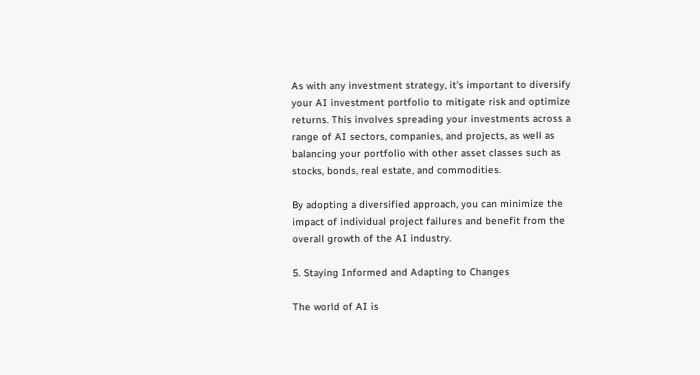As with any investment strategy, it's important to diversify your AI investment portfolio to mitigate risk and optimize returns. This involves spreading your investments across a range of AI sectors, companies, and projects, as well as balancing your portfolio with other asset classes such as stocks, bonds, real estate, and commodities.

By adopting a diversified approach, you can minimize the impact of individual project failures and benefit from the overall growth of the AI industry.

5. Staying Informed and Adapting to Changes

The world of AI is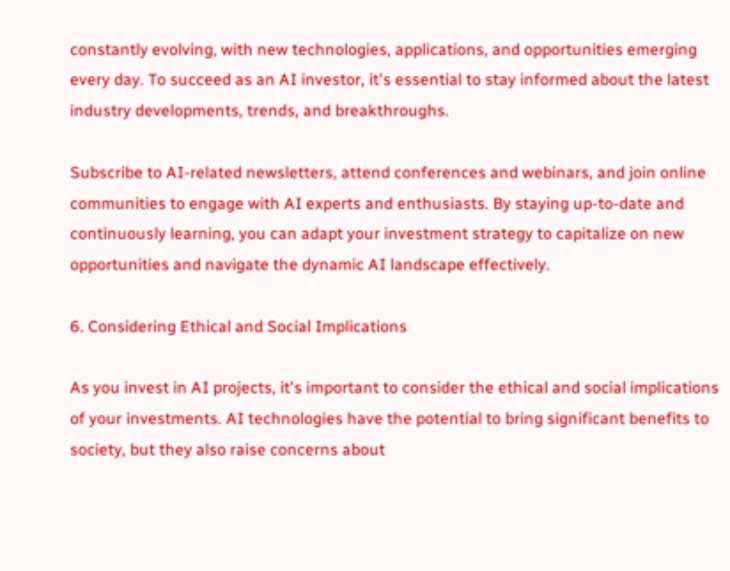constantly evolving, with new technologies, applications, and opportunities emerging every day. To succeed as an AI investor, it's essential to stay informed about the latest industry developments, trends, and breakthroughs.

Subscribe to AI-related newsletters, attend conferences and webinars, and join online communities to engage with AI experts and enthusiasts. By staying up-to-date and continuously learning, you can adapt your investment strategy to capitalize on new opportunities and navigate the dynamic AI landscape effectively.

6. Considering Ethical and Social Implications

As you invest in AI projects, it's important to consider the ethical and social implications of your investments. AI technologies have the potential to bring significant benefits to society, but they also raise concerns about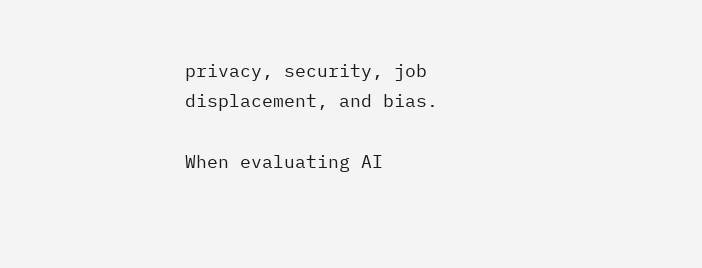privacy, security, job displacement, and bias.

When evaluating AI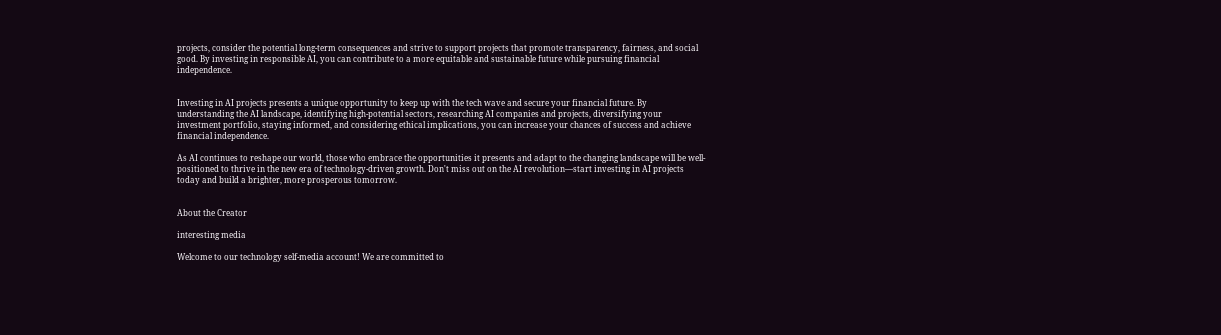projects, consider the potential long-term consequences and strive to support projects that promote transparency, fairness, and social good. By investing in responsible AI, you can contribute to a more equitable and sustainable future while pursuing financial independence.


Investing in AI projects presents a unique opportunity to keep up with the tech wave and secure your financial future. By understanding the AI landscape, identifying high-potential sectors, researching AI companies and projects, diversifying your investment portfolio, staying informed, and considering ethical implications, you can increase your chances of success and achieve financial independence.

As AI continues to reshape our world, those who embrace the opportunities it presents and adapt to the changing landscape will be well-positioned to thrive in the new era of technology-driven growth. Don't miss out on the AI revolution—start investing in AI projects today and build a brighter, more prosperous tomorrow.


About the Creator

interesting media

Welcome to our technology self-media account! We are committed to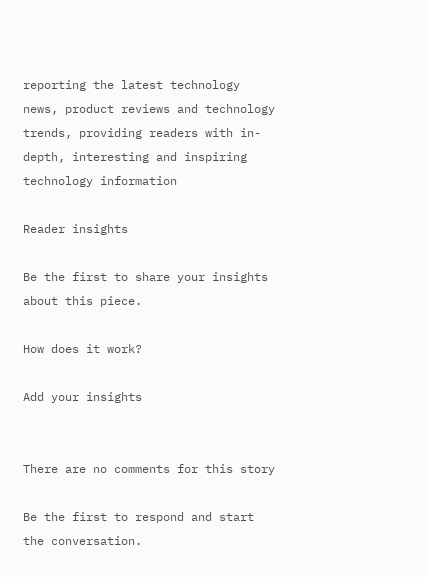reporting the latest technology news, product reviews and technology trends, providing readers with in-depth, interesting and inspiring technology information

Reader insights

Be the first to share your insights about this piece.

How does it work?

Add your insights


There are no comments for this story

Be the first to respond and start the conversation.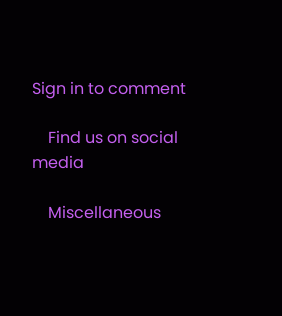Sign in to comment

    Find us on social media

    Miscellaneous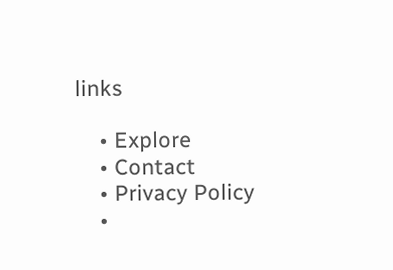links

    • Explore
    • Contact
    • Privacy Policy
    •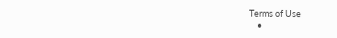Terms of Use
    •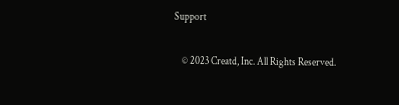Support

    © 2023 Creatd, Inc. All Rights Reserved.